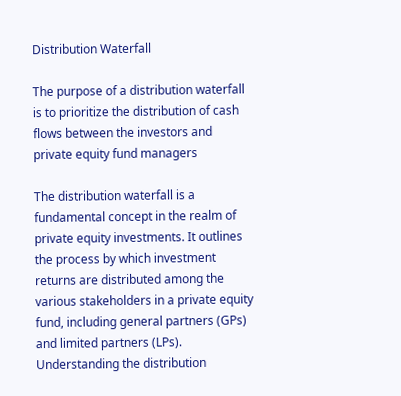Distribution Waterfall

The purpose of a distribution waterfall is to prioritize the distribution of cash flows between the investors and private equity fund managers

The distribution waterfall is a fundamental concept in the realm of private equity investments. It outlines the process by which investment returns are distributed among the various stakeholders in a private equity fund, including general partners (GPs) and limited partners (LPs). Understanding the distribution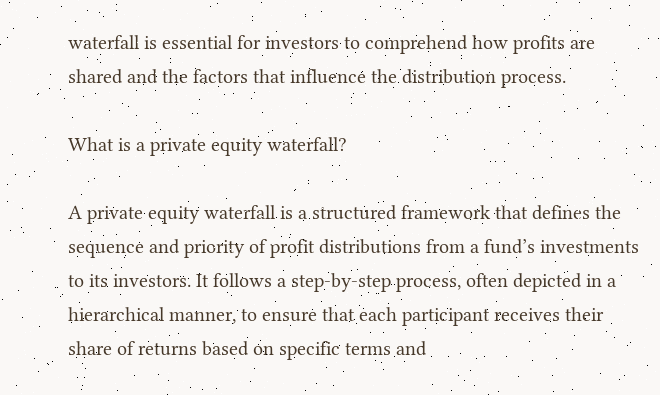waterfall is essential for investors to comprehend how profits are shared and the factors that influence the distribution process.

What is a private equity waterfall?

A private equity waterfall is a structured framework that defines the sequence and priority of profit distributions from a fund’s investments to its investors. It follows a step-by-step process, often depicted in a hierarchical manner, to ensure that each participant receives their share of returns based on specific terms and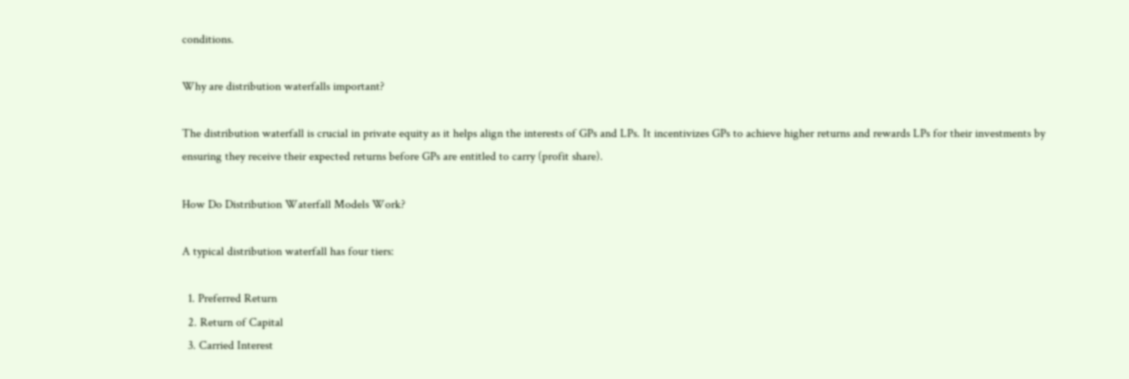conditions.

Why are distribution waterfalls important?

The distribution waterfall is crucial in private equity as it helps align the interests of GPs and LPs. It incentivizes GPs to achieve higher returns and rewards LPs for their investments by ensuring they receive their expected returns before GPs are entitled to carry (profit share).

How Do Distribution Waterfall Models Work?

A typical distribution waterfall has four tiers:

  1. Preferred Return
  2. Return of Capital
  3. Carried Interest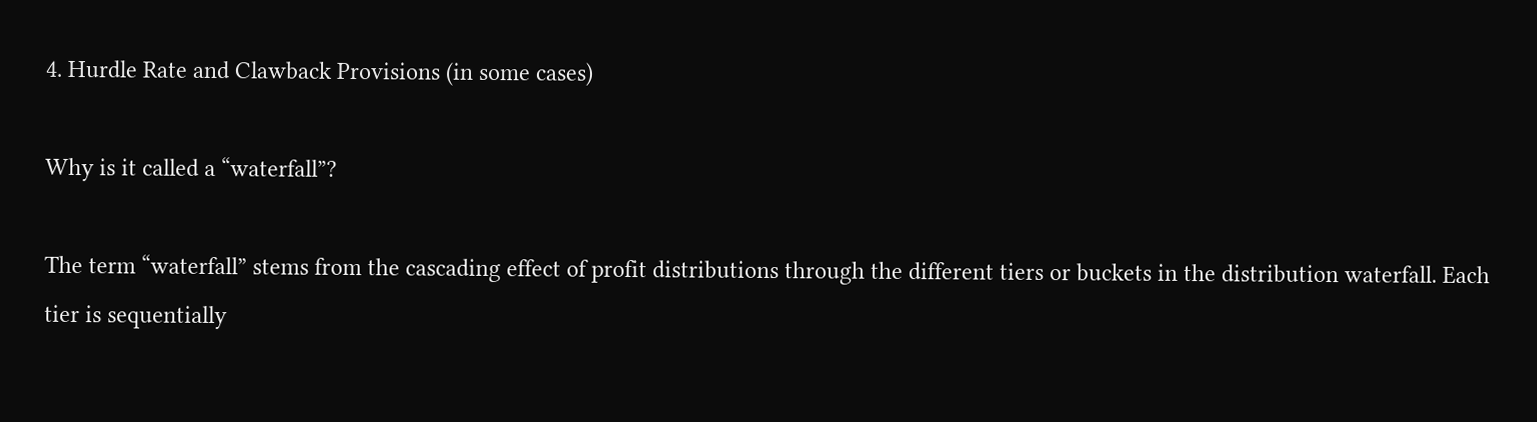4. Hurdle Rate and Clawback Provisions (in some cases)

Why is it called a “waterfall”?

The term “waterfall” stems from the cascading effect of profit distributions through the different tiers or buckets in the distribution waterfall. Each tier is sequentially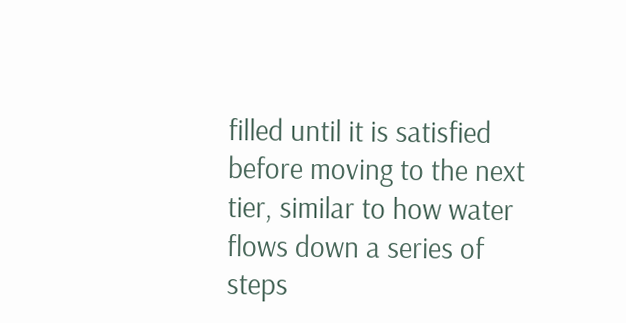filled until it is satisfied before moving to the next tier, similar to how water flows down a series of steps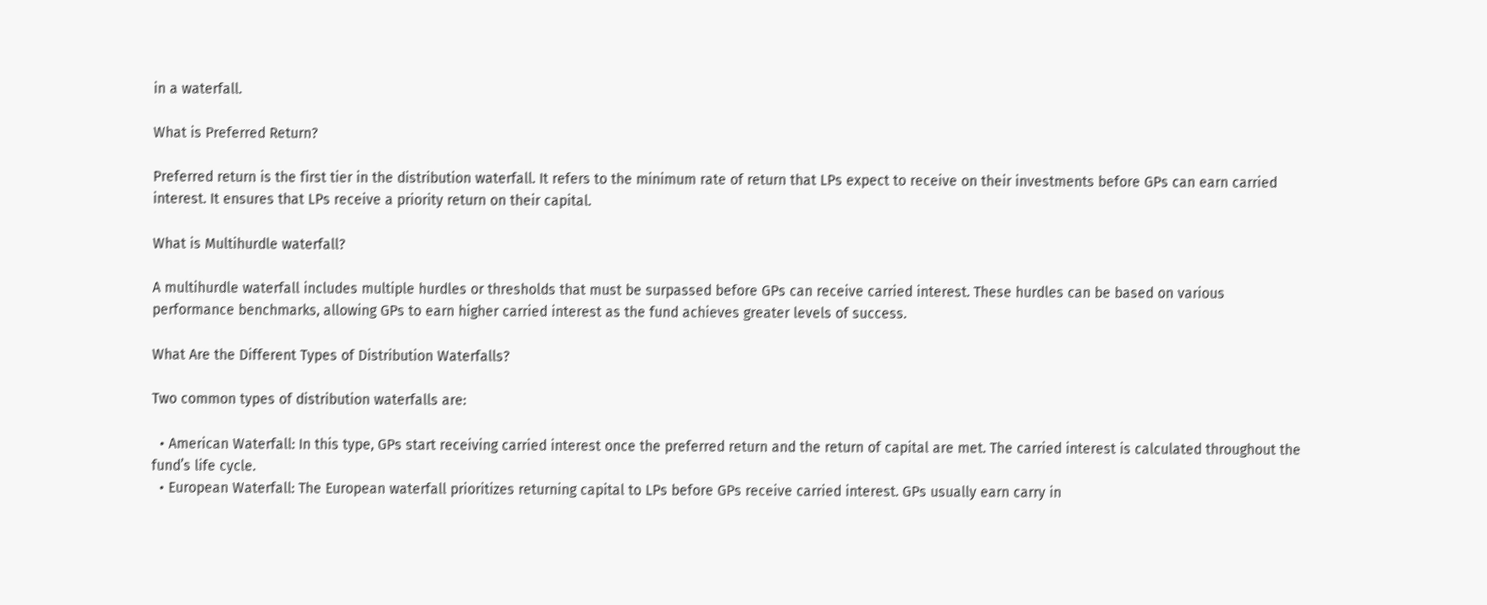in a waterfall.

What is Preferred Return?

Preferred return is the first tier in the distribution waterfall. It refers to the minimum rate of return that LPs expect to receive on their investments before GPs can earn carried interest. It ensures that LPs receive a priority return on their capital.

What is Multihurdle waterfall?

A multihurdle waterfall includes multiple hurdles or thresholds that must be surpassed before GPs can receive carried interest. These hurdles can be based on various performance benchmarks, allowing GPs to earn higher carried interest as the fund achieves greater levels of success.

What Are the Different Types of Distribution Waterfalls?

Two common types of distribution waterfalls are:

  • American Waterfall: In this type, GPs start receiving carried interest once the preferred return and the return of capital are met. The carried interest is calculated throughout the fund’s life cycle.
  • European Waterfall: The European waterfall prioritizes returning capital to LPs before GPs receive carried interest. GPs usually earn carry in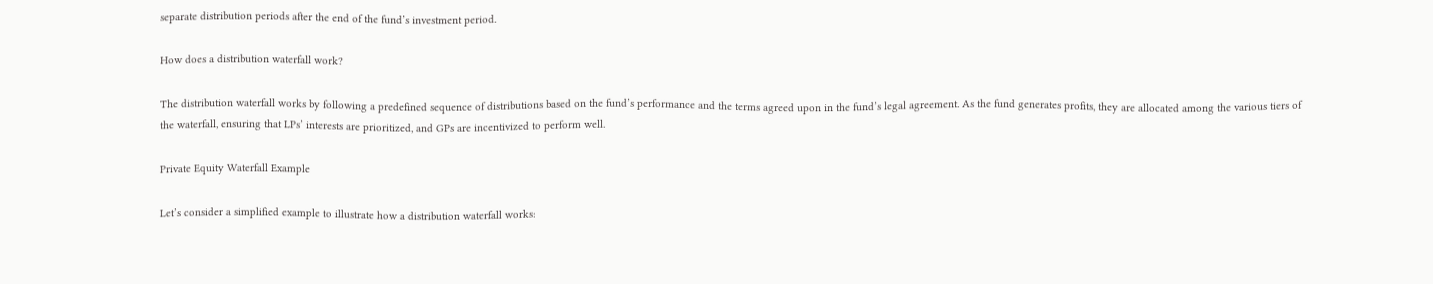separate distribution periods after the end of the fund’s investment period.

How does a distribution waterfall work?

The distribution waterfall works by following a predefined sequence of distributions based on the fund’s performance and the terms agreed upon in the fund’s legal agreement. As the fund generates profits, they are allocated among the various tiers of the waterfall, ensuring that LPs’ interests are prioritized, and GPs are incentivized to perform well.

Private Equity Waterfall Example

Let’s consider a simplified example to illustrate how a distribution waterfall works: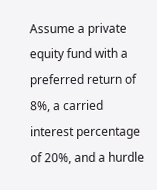Assume a private equity fund with a preferred return of 8%, a carried interest percentage of 20%, and a hurdle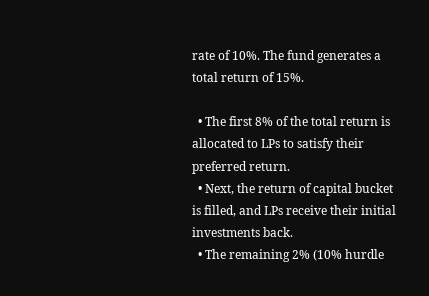rate of 10%. The fund generates a total return of 15%.

  • The first 8% of the total return is allocated to LPs to satisfy their preferred return.
  • Next, the return of capital bucket is filled, and LPs receive their initial investments back.
  • The remaining 2% (10% hurdle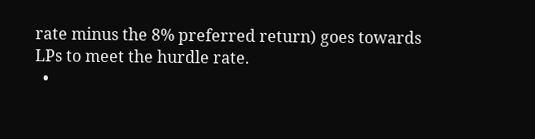rate minus the 8% preferred return) goes towards LPs to meet the hurdle rate.
  •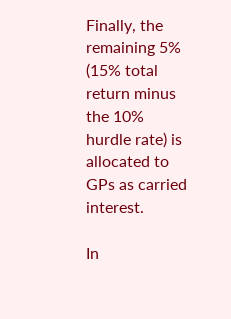Finally, the remaining 5% (15% total return minus the 10% hurdle rate) is allocated to GPs as carried interest.

In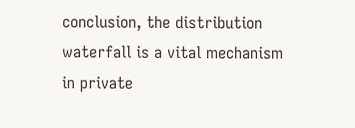conclusion, the distribution waterfall is a vital mechanism in private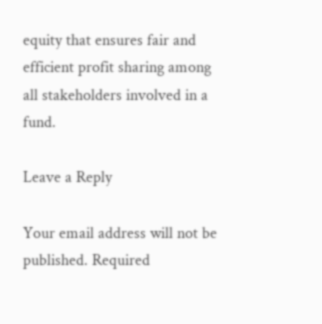equity that ensures fair and efficient profit sharing among all stakeholders involved in a fund.

Leave a Reply

Your email address will not be published. Required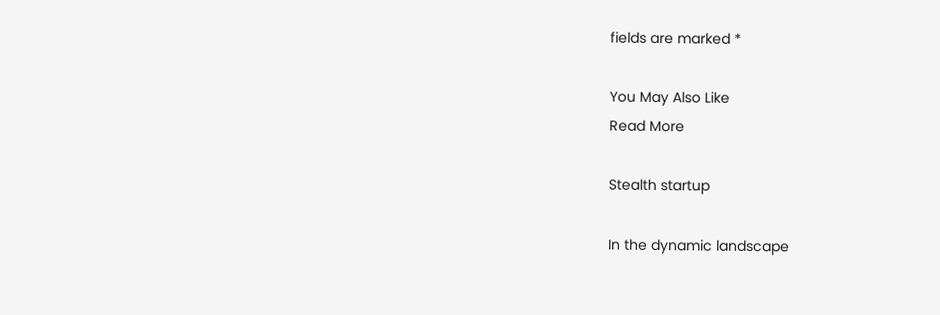fields are marked *

You May Also Like
Read More

Stealth startup

In the dynamic landscape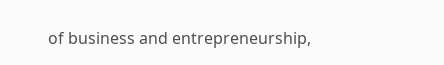of business and entrepreneurship,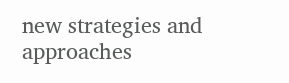new strategies and approaches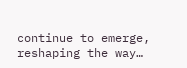continue to emerge, reshaping the way…